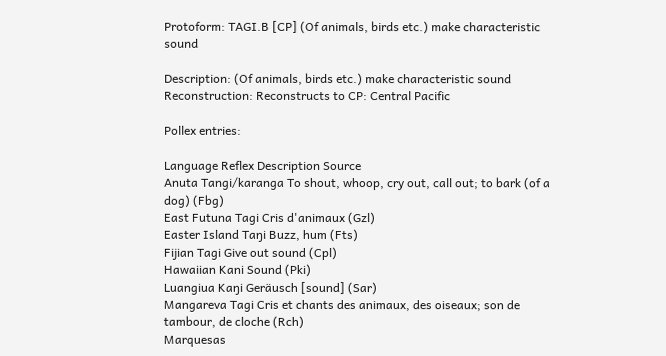Protoform: TAGI.B [CP] (Of animals, birds etc.) make characteristic sound

Description: (Of animals, birds etc.) make characteristic sound
Reconstruction: Reconstructs to CP: Central Pacific

Pollex entries:

Language Reflex Description Source
Anuta Tangi/karanga To shout, whoop, cry out, call out; to bark (of a dog) (Fbg)
East Futuna Tagi Cris d'animaux (Gzl)
Easter Island Taŋi Buzz, hum (Fts)
Fijian Tagi Give out sound (Cpl)
Hawaiian Kani Sound (Pki)
Luangiua Kaŋi Geräusch [sound] (Sar)
Mangareva Tagi Cris et chants des animaux, des oiseaux; son de tambour, de cloche (Rch)
Marquesas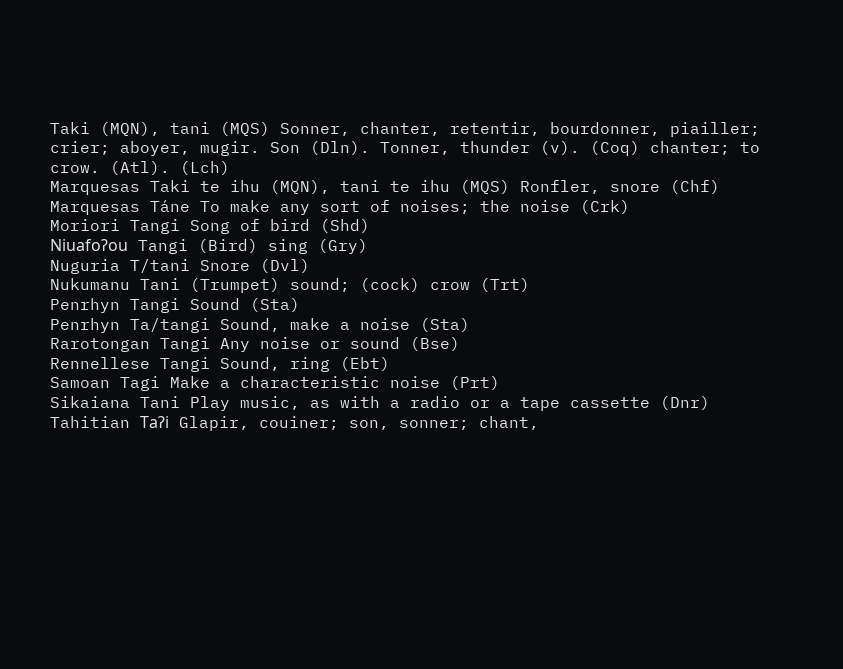Taki (MQN), tani (MQS) Sonner, chanter, retentir, bourdonner, piailler; crier; aboyer, mugir. Son (Dln). Tonner, thunder (v). (Coq) chanter; to crow. (Atl). (Lch)
Marquesas Taki te ihu (MQN), tani te ihu (MQS) Ronfler, snore (Chf)
Marquesas Táne To make any sort of noises; the noise (Crk)
Moriori Tangi Song of bird (Shd)
Niuafoʔou Tangi (Bird) sing (Gry)
Nuguria T/tani Snore (Dvl)
Nukumanu Tani (Trumpet) sound; (cock) crow (Trt)
Penrhyn Tangi Sound (Sta)
Penrhyn Ta/tangi Sound, make a noise (Sta)
Rarotongan Tangi Any noise or sound (Bse)
Rennellese Tangi Sound, ring (Ebt)
Samoan Tagi Make a characteristic noise (Prt)
Sikaiana Tani Play music, as with a radio or a tape cassette (Dnr)
Tahitian Taʔi Glapir, couiner; son, sonner; chant,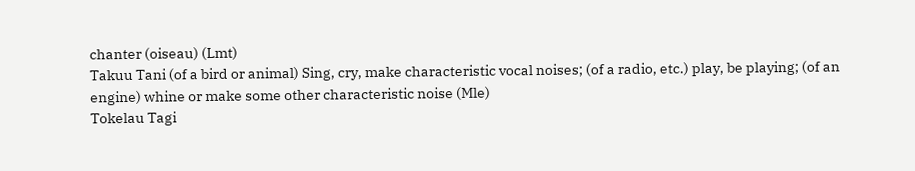chanter (oiseau) (Lmt)
Takuu Tani (of a bird or animal) Sing, cry, make characteristic vocal noises; (of a radio, etc.) play, be playing; (of an engine) whine or make some other characteristic noise (Mle)
Tokelau Tagi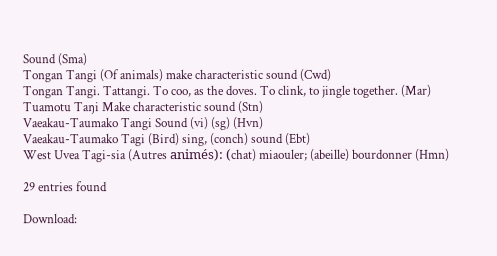Sound (Sma)
Tongan Tangi (Of animals) make characteristic sound (Cwd)
Tongan Tangi. Tattangi. To coo, as the doves. To clink, to jingle together. (Mar)
Tuamotu Taŋi Make characteristic sound (Stn)
Vaeakau-Taumako Tangi Sound (vi) (sg) (Hvn)
Vaeakau-Taumako Tagi (Bird) sing, (conch) sound (Ebt)
West Uvea Tagi-sia (Autres animés): (chat) miaouler; (abeille) bourdonner (Hmn)

29 entries found

Download: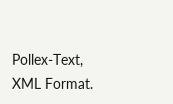Pollex-Text, XML Format.